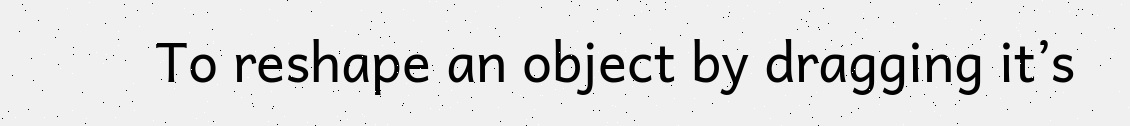To reshape an object by dragging it’s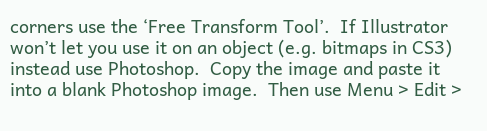corners use the ‘Free Transform Tool’.  If Illustrator won’t let you use it on an object (e.g. bitmaps in CS3) instead use Photoshop.  Copy the image and paste it into a blank Photoshop image.  Then use Menu > Edit >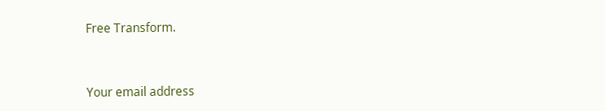Free Transform.


Your email address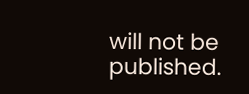will not be published.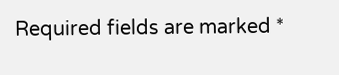Required fields are marked *